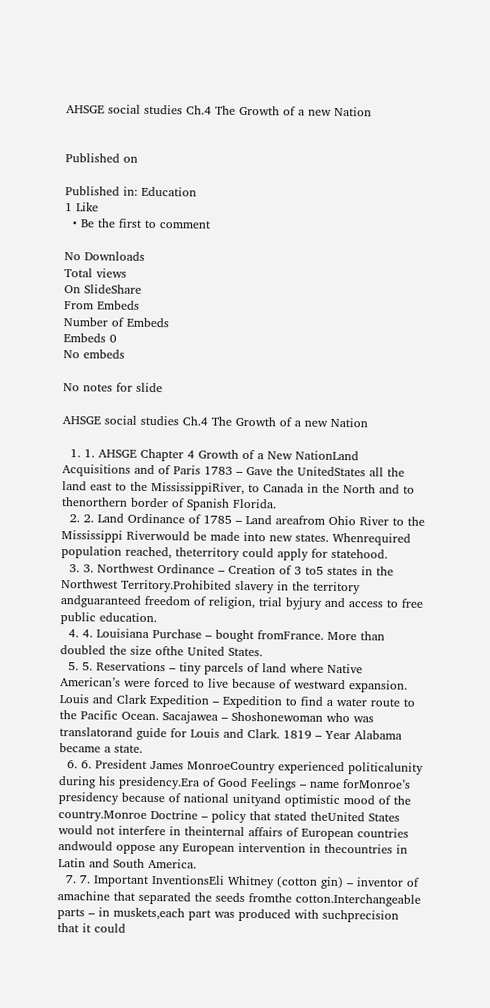AHSGE social studies Ch.4 The Growth of a new Nation


Published on

Published in: Education
1 Like
  • Be the first to comment

No Downloads
Total views
On SlideShare
From Embeds
Number of Embeds
Embeds 0
No embeds

No notes for slide

AHSGE social studies Ch.4 The Growth of a new Nation

  1. 1. AHSGE Chapter 4 Growth of a New NationLand Acquisitions and of Paris 1783 – Gave the UnitedStates all the land east to the MississippiRiver, to Canada in the North and to thenorthern border of Spanish Florida.
  2. 2. Land Ordinance of 1785 – Land areafrom Ohio River to the Mississippi Riverwould be made into new states. Whenrequired population reached, theterritory could apply for statehood.
  3. 3. Northwest Ordinance – Creation of 3 to5 states in the Northwest Territory.Prohibited slavery in the territory andguaranteed freedom of religion, trial byjury and access to free public education.
  4. 4. Louisiana Purchase – bought fromFrance. More than doubled the size ofthe United States.
  5. 5. Reservations – tiny parcels of land where Native American’s were forced to live because of westward expansion. Louis and Clark Expedition – Expedition to find a water route to the Pacific Ocean. Sacajawea – Shoshonewoman who was translatorand guide for Louis and Clark. 1819 – Year Alabama became a state.
  6. 6. President James MonroeCountry experienced politicalunity during his presidency.Era of Good Feelings – name forMonroe’s presidency because of national unityand optimistic mood of the country.Monroe Doctrine – policy that stated theUnited States would not interfere in theinternal affairs of European countries andwould oppose any European intervention in thecountries in Latin and South America.
  7. 7. Important InventionsEli Whitney (cotton gin) – inventor of amachine that separated the seeds fromthe cotton.Interchangeable parts – in muskets,each part was produced with suchprecision that it could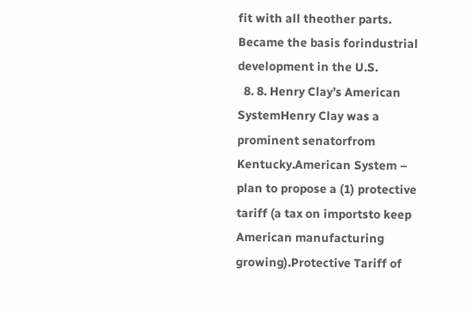fit with all theother parts. Became the basis forindustrial development in the U.S.
  8. 8. Henry Clay’s American SystemHenry Clay was a prominent senatorfrom Kentucky.American System – plan to propose a (1) protective tariff (a tax on importsto keep American manufacturing growing).Protective Tariff of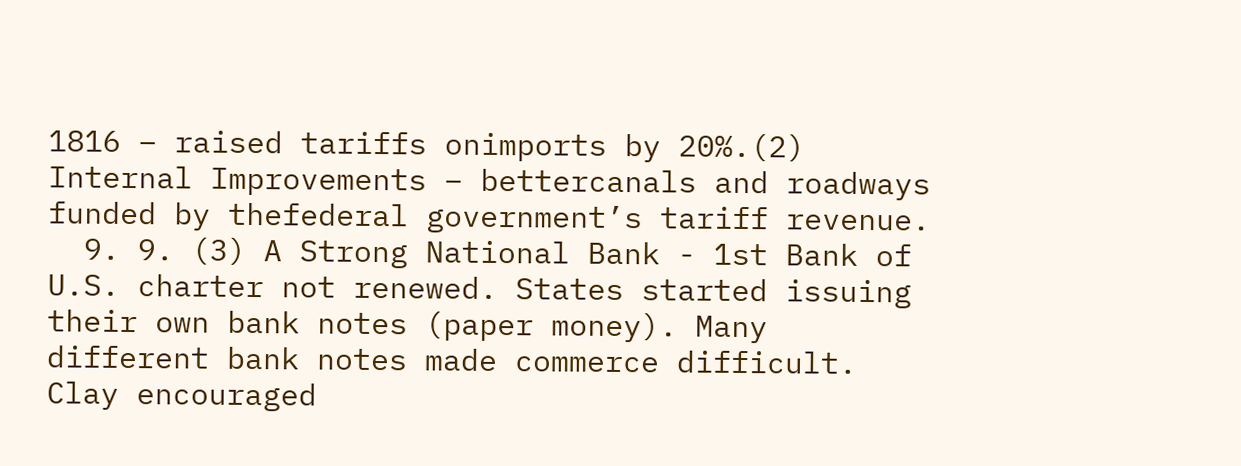1816 – raised tariffs onimports by 20%.(2) Internal Improvements – bettercanals and roadways funded by thefederal government’s tariff revenue.
  9. 9. (3) A Strong National Bank - 1st Bank of U.S. charter not renewed. States started issuing their own bank notes (paper money). Many different bank notes made commerce difficult. Clay encouraged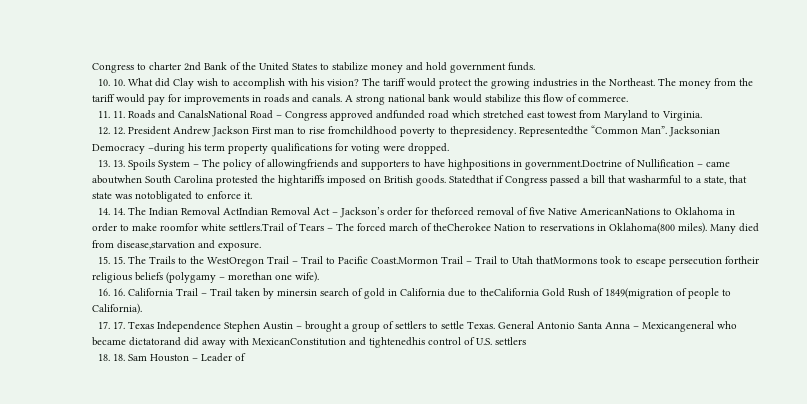Congress to charter 2nd Bank of the United States to stabilize money and hold government funds.
  10. 10. What did Clay wish to accomplish with his vision? The tariff would protect the growing industries in the Northeast. The money from the tariff would pay for improvements in roads and canals. A strong national bank would stabilize this flow of commerce.
  11. 11. Roads and CanalsNational Road – Congress approved andfunded road which stretched east towest from Maryland to Virginia.
  12. 12. President Andrew Jackson First man to rise fromchildhood poverty to thepresidency. Representedthe “Common Man”. Jacksonian Democracy –during his term property qualifications for voting were dropped.
  13. 13. Spoils System – The policy of allowingfriends and supporters to have highpositions in government.Doctrine of Nullification – came aboutwhen South Carolina protested the hightariffs imposed on British goods. Statedthat if Congress passed a bill that washarmful to a state, that state was notobligated to enforce it.
  14. 14. The Indian Removal ActIndian Removal Act – Jackson’s order for theforced removal of five Native AmericanNations to Oklahoma in order to make roomfor white settlers.Trail of Tears – The forced march of theCherokee Nation to reservations in Oklahoma(800 miles). Many died from disease,starvation and exposure.
  15. 15. The Trails to the WestOregon Trail – Trail to Pacific Coast.Mormon Trail – Trail to Utah thatMormons took to escape persecution fortheir religious beliefs (polygamy – morethan one wife).
  16. 16. California Trail – Trail taken by minersin search of gold in California due to theCalifornia Gold Rush of 1849(migration of people to California).
  17. 17. Texas Independence Stephen Austin – brought a group of settlers to settle Texas. General Antonio Santa Anna – Mexicangeneral who became dictatorand did away with MexicanConstitution and tightenedhis control of U.S. settlers
  18. 18. Sam Houston – Leader of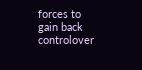forces to gain back controlover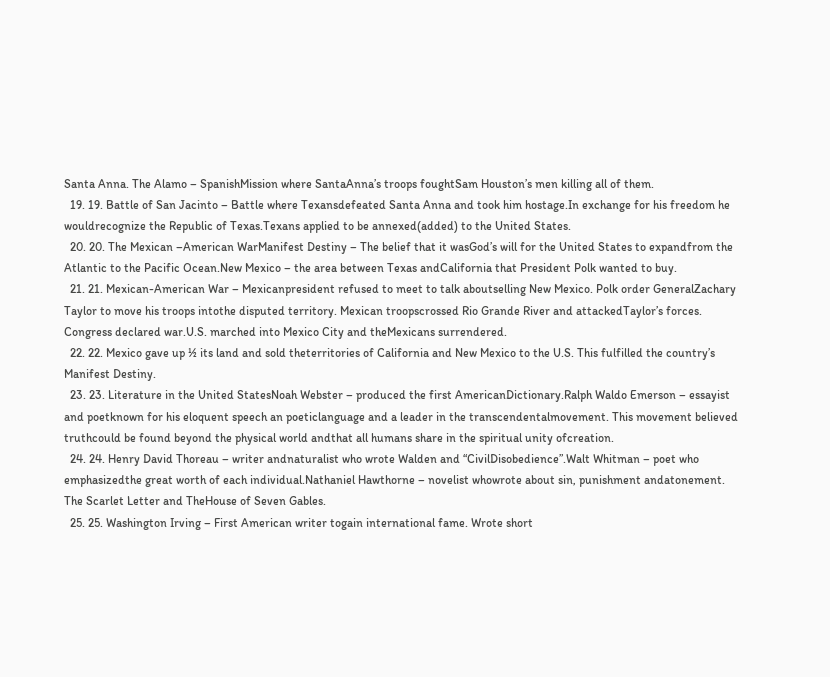Santa Anna. The Alamo – SpanishMission where SantaAnna’s troops foughtSam Houston’s men killing all of them.
  19. 19. Battle of San Jacinto – Battle where Texansdefeated Santa Anna and took him hostage.In exchange for his freedom he wouldrecognize the Republic of Texas.Texans applied to be annexed(added) to the United States.
  20. 20. The Mexican –American WarManifest Destiny – The belief that it wasGod’s will for the United States to expandfrom the Atlantic to the Pacific Ocean.New Mexico – the area between Texas andCalifornia that President Polk wanted to buy.
  21. 21. Mexican-American War – Mexicanpresident refused to meet to talk aboutselling New Mexico. Polk order GeneralZachary Taylor to move his troops intothe disputed territory. Mexican troopscrossed Rio Grande River and attackedTaylor’s forces. Congress declared war.U.S. marched into Mexico City and theMexicans surrendered.
  22. 22. Mexico gave up ½ its land and sold theterritories of California and New Mexico to the U.S. This fulfilled the country’s Manifest Destiny.
  23. 23. Literature in the United StatesNoah Webster – produced the first AmericanDictionary.Ralph Waldo Emerson – essayist and poetknown for his eloquent speech an poeticlanguage and a leader in the transcendentalmovement. This movement believed truthcould be found beyond the physical world andthat all humans share in the spiritual unity ofcreation.
  24. 24. Henry David Thoreau – writer andnaturalist who wrote Walden and “CivilDisobedience”.Walt Whitman – poet who emphasizedthe great worth of each individual.Nathaniel Hawthorne – novelist whowrote about sin, punishment andatonement. The Scarlet Letter and TheHouse of Seven Gables.
  25. 25. Washington Irving – First American writer togain international fame. Wrote short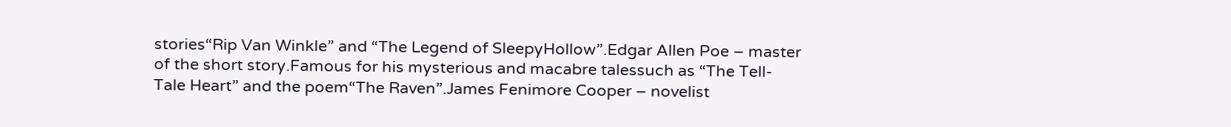stories“Rip Van Winkle” and “The Legend of SleepyHollow”.Edgar Allen Poe – master of the short story.Famous for his mysterious and macabre talessuch as “The Tell-Tale Heart” and the poem“The Raven”.James Fenimore Cooper – novelist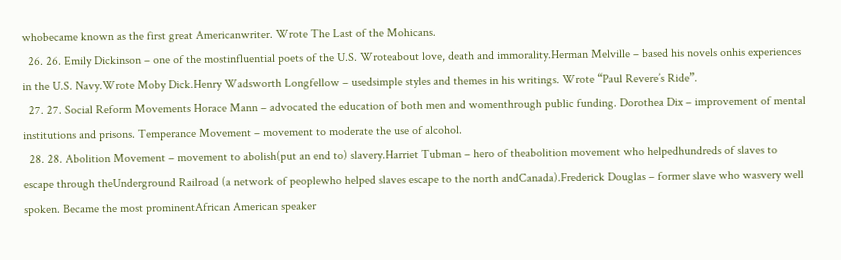whobecame known as the first great Americanwriter. Wrote The Last of the Mohicans.
  26. 26. Emily Dickinson – one of the mostinfluential poets of the U.S. Wroteabout love, death and immorality.Herman Melville – based his novels onhis experiences in the U.S. Navy.Wrote Moby Dick.Henry Wadsworth Longfellow – usedsimple styles and themes in his writings. Wrote “Paul Revere’s Ride”.
  27. 27. Social Reform Movements Horace Mann – advocated the education of both men and womenthrough public funding. Dorothea Dix – improvement of mental institutions and prisons. Temperance Movement – movement to moderate the use of alcohol.
  28. 28. Abolition Movement – movement to abolish(put an end to) slavery.Harriet Tubman – hero of theabolition movement who helpedhundreds of slaves to escape through theUnderground Railroad (a network of peoplewho helped slaves escape to the north andCanada).Frederick Douglas – former slave who wasvery well spoken. Became the most prominentAfrican American speaker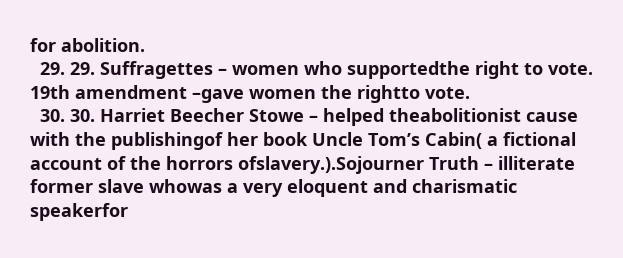for abolition.
  29. 29. Suffragettes – women who supportedthe right to vote. 19th amendment –gave women the rightto vote.
  30. 30. Harriet Beecher Stowe – helped theabolitionist cause with the publishingof her book Uncle Tom’s Cabin( a fictional account of the horrors ofslavery.).Sojourner Truth – illiterate former slave whowas a very eloquent and charismatic speakerfor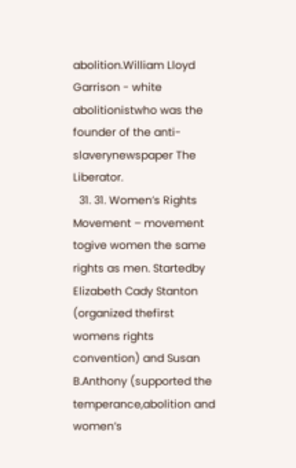abolition.William Lloyd Garrison - white abolitionistwho was the founder of the anti-slaverynewspaper The Liberator.
  31. 31. Women’s Rights Movement – movement togive women the same rights as men. Startedby Elizabeth Cady Stanton (organized thefirst womens rights convention) and Susan B.Anthony (supported the temperance,abolition and women’s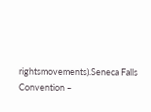rightsmovements).Seneca Falls Convention –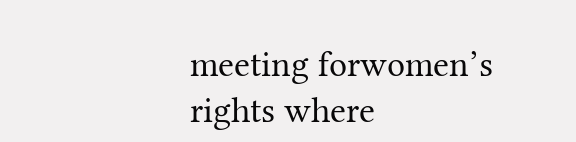meeting forwomen’s rights where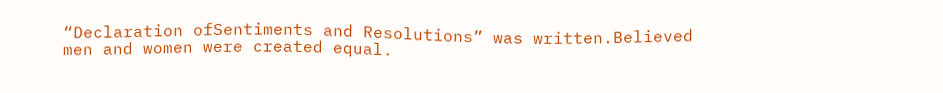“Declaration ofSentiments and Resolutions” was written.Believed men and women were created equal.